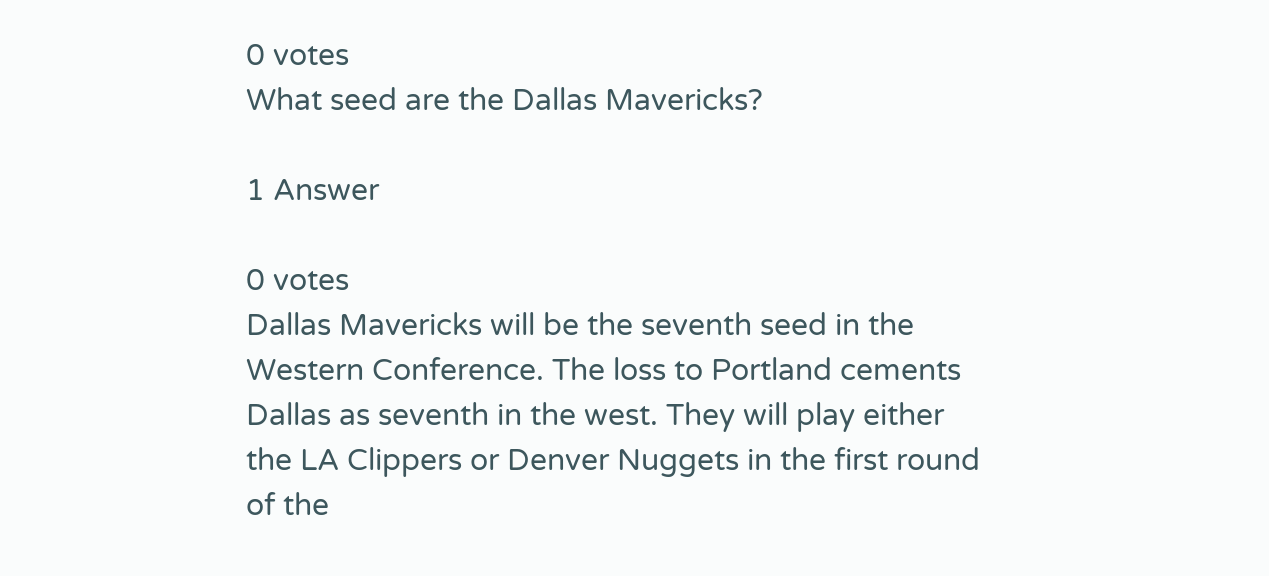0 votes
What seed are the Dallas Mavericks?

1 Answer

0 votes
Dallas Mavericks will be the seventh seed in the Western Conference. The loss to Portland cements Dallas as seventh in the west. They will play either the LA Clippers or Denver Nuggets in the first round of the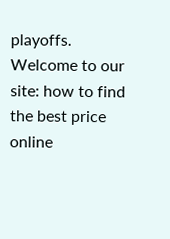playoffs.
Welcome to our site: how to find the best price online